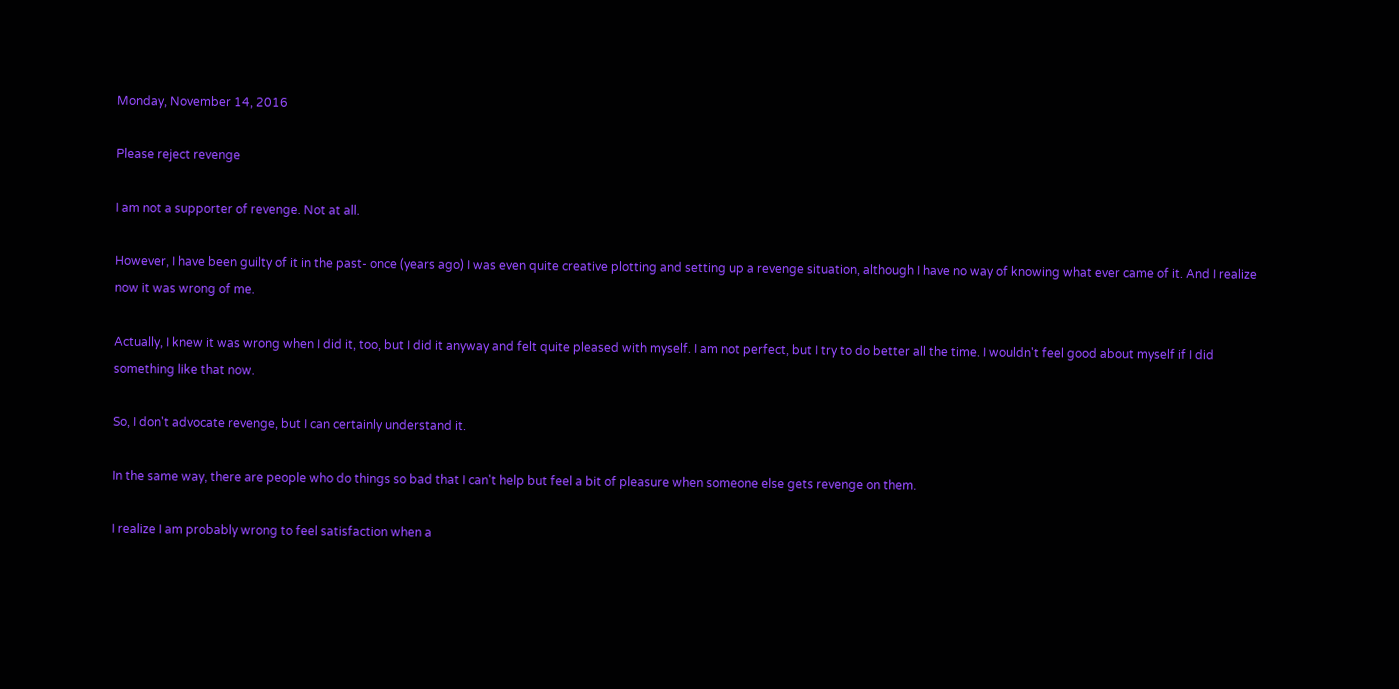Monday, November 14, 2016

Please reject revenge

I am not a supporter of revenge. Not at all.

However, I have been guilty of it in the past- once (years ago) I was even quite creative plotting and setting up a revenge situation, although I have no way of knowing what ever came of it. And I realize now it was wrong of me.

Actually, I knew it was wrong when I did it, too, but I did it anyway and felt quite pleased with myself. I am not perfect, but I try to do better all the time. I wouldn't feel good about myself if I did something like that now.

So, I don't advocate revenge, but I can certainly understand it.

In the same way, there are people who do things so bad that I can't help but feel a bit of pleasure when someone else gets revenge on them.

I realize I am probably wrong to feel satisfaction when a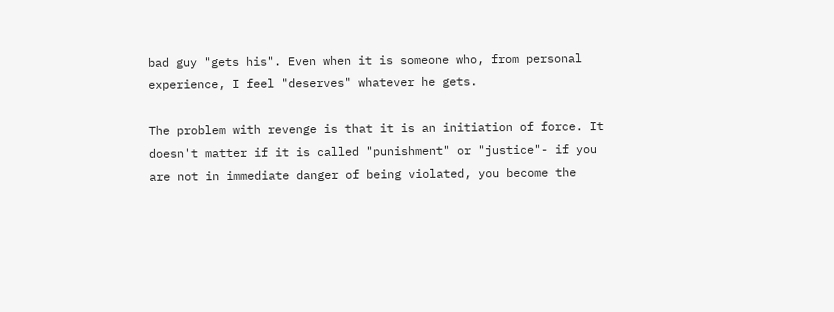bad guy "gets his". Even when it is someone who, from personal experience, I feel "deserves" whatever he gets.

The problem with revenge is that it is an initiation of force. It doesn't matter if it is called "punishment" or "justice"- if you are not in immediate danger of being violated, you become the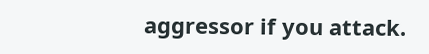aggressor if you attack.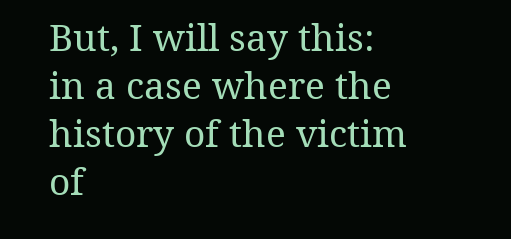But, I will say this: in a case where the history of the victim of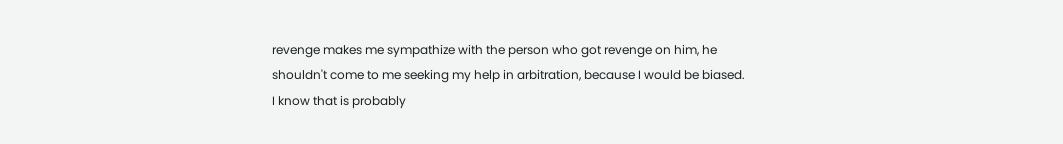revenge makes me sympathize with the person who got revenge on him, he shouldn't come to me seeking my help in arbitration, because I would be biased. I know that is probably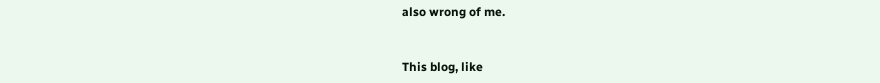also wrong of me.


This blog, like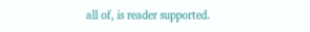all of, is reader supported.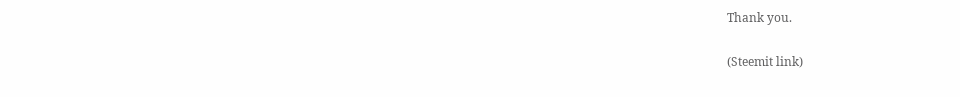Thank you.

(Steemit link)